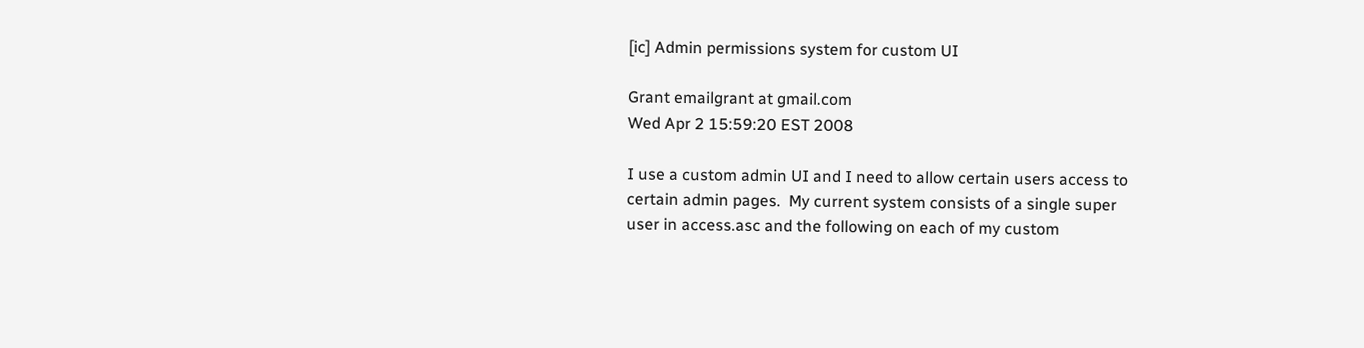[ic] Admin permissions system for custom UI

Grant emailgrant at gmail.com
Wed Apr 2 15:59:20 EST 2008

I use a custom admin UI and I need to allow certain users access to
certain admin pages.  My current system consists of a single super
user in access.asc and the following on each of my custom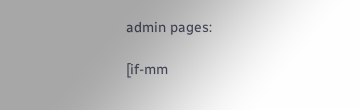admin pages:

[if-mm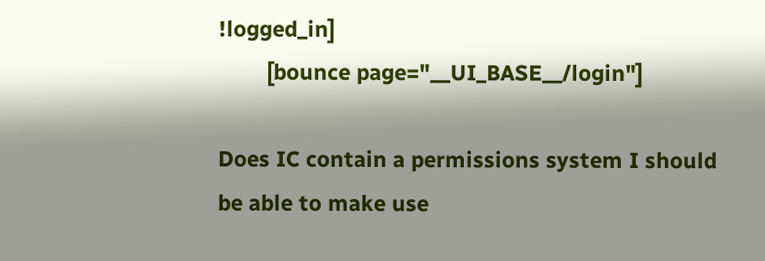!logged_in]
        [bounce page="__UI_BASE__/login"]

Does IC contain a permissions system I should be able to make use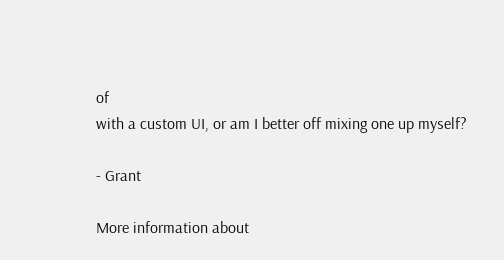of
with a custom UI, or am I better off mixing one up myself?

- Grant

More information about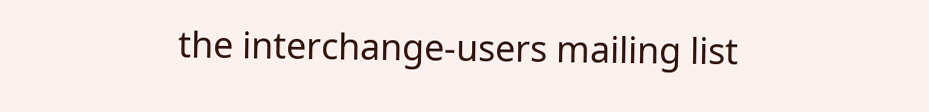the interchange-users mailing list